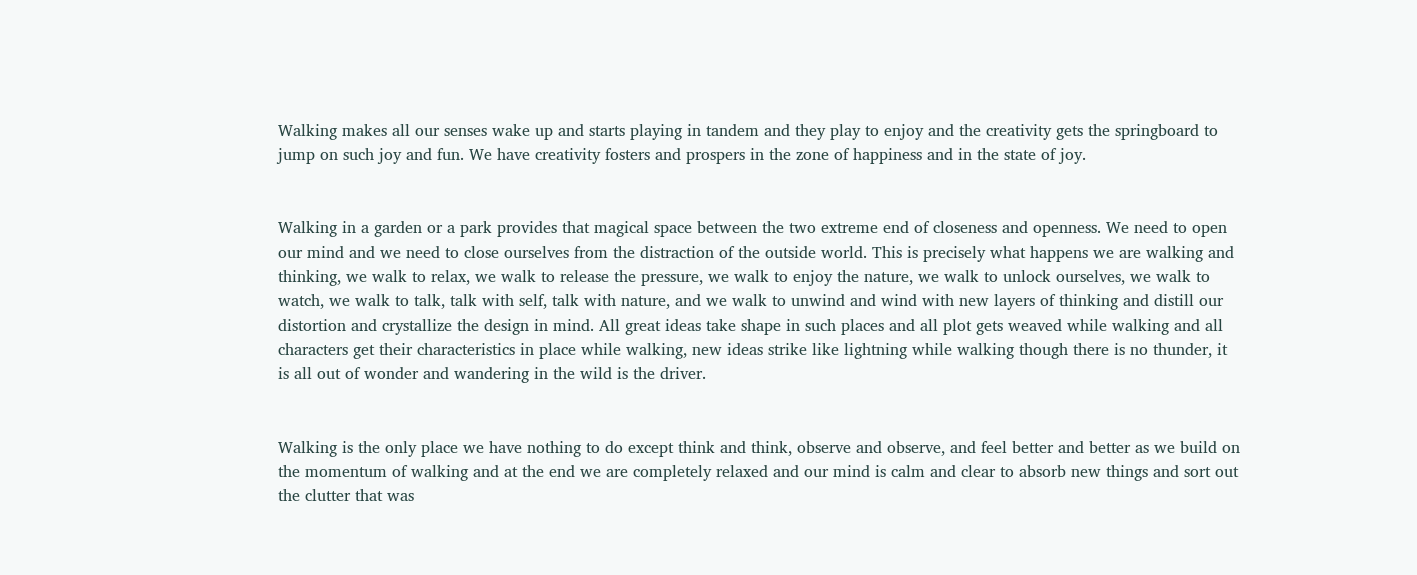Walking makes all our senses wake up and starts playing in tandem and they play to enjoy and the creativity gets the springboard to jump on such joy and fun. We have creativity fosters and prospers in the zone of happiness and in the state of joy.


Walking in a garden or a park provides that magical space between the two extreme end of closeness and openness. We need to open our mind and we need to close ourselves from the distraction of the outside world. This is precisely what happens we are walking and thinking, we walk to relax, we walk to release the pressure, we walk to enjoy the nature, we walk to unlock ourselves, we walk to watch, we walk to talk, talk with self, talk with nature, and we walk to unwind and wind with new layers of thinking and distill our distortion and crystallize the design in mind. All great ideas take shape in such places and all plot gets weaved while walking and all characters get their characteristics in place while walking, new ideas strike like lightning while walking though there is no thunder, it is all out of wonder and wandering in the wild is the driver.


Walking is the only place we have nothing to do except think and think, observe and observe, and feel better and better as we build on the momentum of walking and at the end we are completely relaxed and our mind is calm and clear to absorb new things and sort out the clutter that was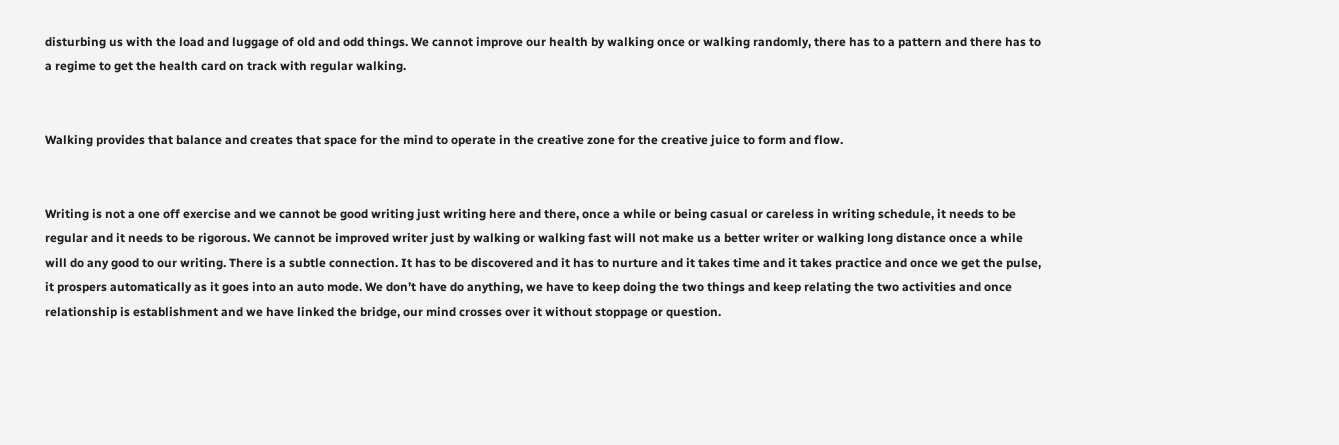disturbing us with the load and luggage of old and odd things. We cannot improve our health by walking once or walking randomly, there has to a pattern and there has to a regime to get the health card on track with regular walking.


Walking provides that balance and creates that space for the mind to operate in the creative zone for the creative juice to form and flow.


Writing is not a one off exercise and we cannot be good writing just writing here and there, once a while or being casual or careless in writing schedule, it needs to be regular and it needs to be rigorous. We cannot be improved writer just by walking or walking fast will not make us a better writer or walking long distance once a while will do any good to our writing. There is a subtle connection. It has to be discovered and it has to nurture and it takes time and it takes practice and once we get the pulse, it prospers automatically as it goes into an auto mode. We don’t have do anything, we have to keep doing the two things and keep relating the two activities and once relationship is establishment and we have linked the bridge, our mind crosses over it without stoppage or question.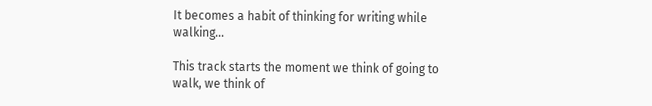It becomes a habit of thinking for writing while walking…

This track starts the moment we think of going to walk, we think of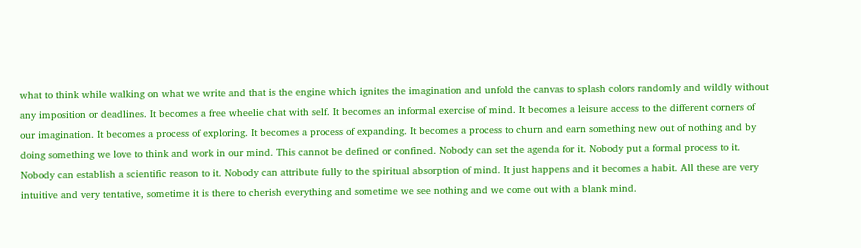what to think while walking on what we write and that is the engine which ignites the imagination and unfold the canvas to splash colors randomly and wildly without any imposition or deadlines. It becomes a free wheelie chat with self. It becomes an informal exercise of mind. It becomes a leisure access to the different corners of our imagination. It becomes a process of exploring. It becomes a process of expanding. It becomes a process to churn and earn something new out of nothing and by doing something we love to think and work in our mind. This cannot be defined or confined. Nobody can set the agenda for it. Nobody put a formal process to it. Nobody can establish a scientific reason to it. Nobody can attribute fully to the spiritual absorption of mind. It just happens and it becomes a habit. All these are very intuitive and very tentative, sometime it is there to cherish everything and sometime we see nothing and we come out with a blank mind.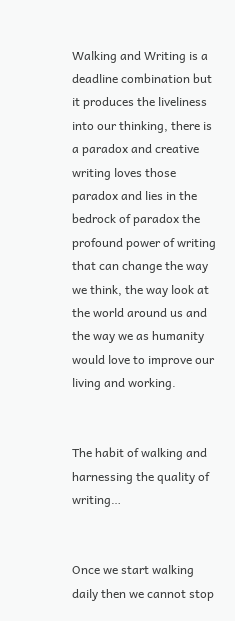Walking and Writing is a deadline combination but it produces the liveliness into our thinking, there is a paradox and creative writing loves those paradox and lies in the bedrock of paradox the profound power of writing that can change the way we think, the way look at the world around us and the way we as humanity would love to improve our living and working.


The habit of walking and harnessing the quality of writing…


Once we start walking daily then we cannot stop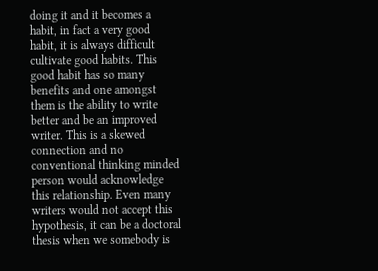doing it and it becomes a habit, in fact a very good habit, it is always difficult cultivate good habits. This good habit has so many benefits and one amongst them is the ability to write better and be an improved writer. This is a skewed connection and no conventional thinking minded person would acknowledge this relationship. Even many writers would not accept this hypothesis, it can be a doctoral thesis when we somebody is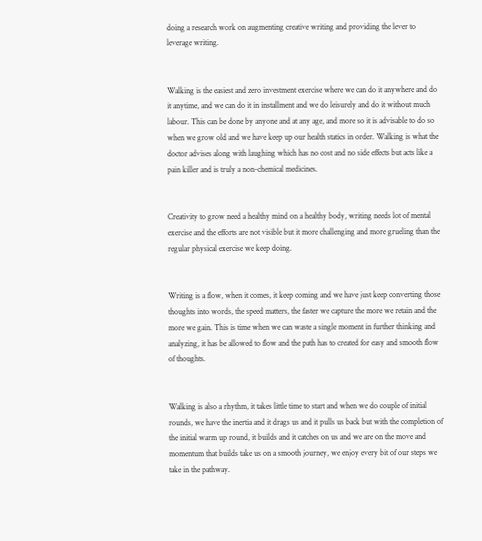doing a research work on augmenting creative writing and providing the lever to leverage writing.


Walking is the easiest and zero investment exercise where we can do it anywhere and do it anytime, and we can do it in installment and we do leisurely and do it without much labour. This can be done by anyone and at any age, and more so it is advisable to do so when we grow old and we have keep up our health statics in order. Walking is what the doctor advises along with laughing which has no cost and no side effects but acts like a pain killer and is truly a non-chemical medicines.


Creativity to grow need a healthy mind on a healthy body, writing needs lot of mental exercise and the efforts are not visible but it more challenging and more grueling than the regular physical exercise we keep doing.


Writing is a flow, when it comes, it keep coming and we have just keep converting those thoughts into words, the speed matters, the faster we capture the more we retain and the more we gain. This is time when we can waste a single moment in further thinking and analyzing, it has be allowed to flow and the path has to created for easy and smooth flow of thoughts.


Walking is also a rhythm, it takes little time to start and when we do couple of initial rounds, we have the inertia and it drags us and it pulls us back but with the completion of the initial warm up round, it builds and it catches on us and we are on the move and momentum that builds take us on a smooth journey, we enjoy every bit of our steps we take in the pathway.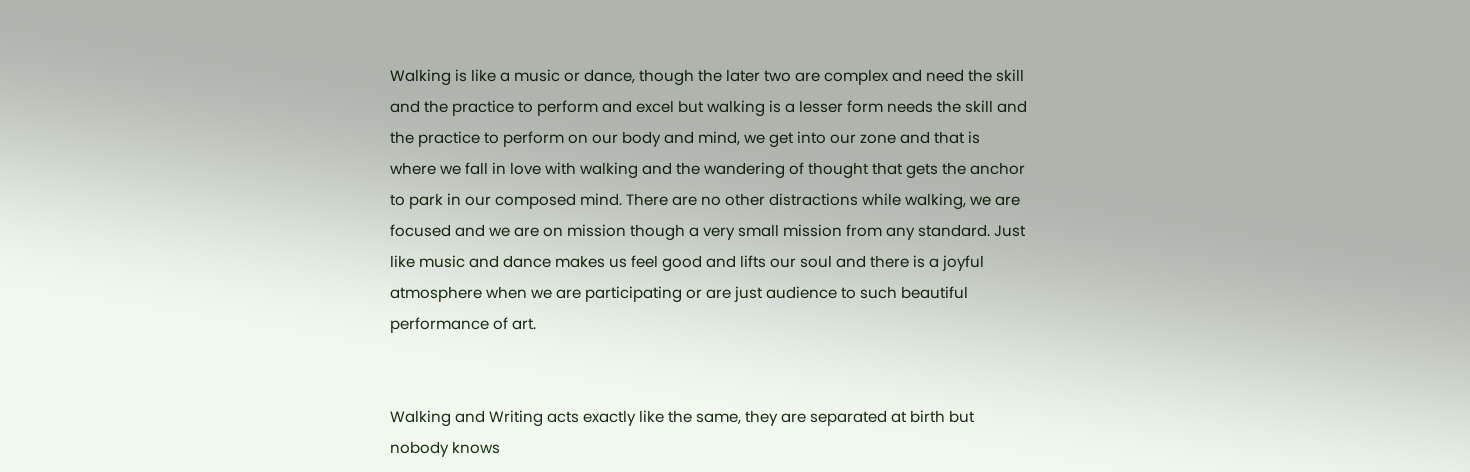Walking is like a music or dance, though the later two are complex and need the skill and the practice to perform and excel but walking is a lesser form needs the skill and the practice to perform on our body and mind, we get into our zone and that is where we fall in love with walking and the wandering of thought that gets the anchor to park in our composed mind. There are no other distractions while walking, we are focused and we are on mission though a very small mission from any standard. Just like music and dance makes us feel good and lifts our soul and there is a joyful atmosphere when we are participating or are just audience to such beautiful performance of art.


Walking and Writing acts exactly like the same, they are separated at birth but nobody knows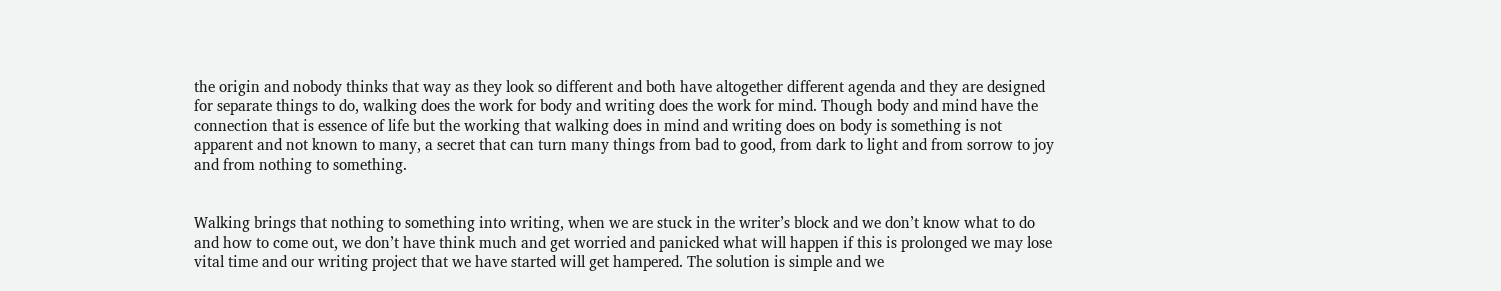the origin and nobody thinks that way as they look so different and both have altogether different agenda and they are designed for separate things to do, walking does the work for body and writing does the work for mind. Though body and mind have the connection that is essence of life but the working that walking does in mind and writing does on body is something is not apparent and not known to many, a secret that can turn many things from bad to good, from dark to light and from sorrow to joy and from nothing to something.


Walking brings that nothing to something into writing, when we are stuck in the writer’s block and we don’t know what to do and how to come out, we don’t have think much and get worried and panicked what will happen if this is prolonged we may lose vital time and our writing project that we have started will get hampered. The solution is simple and we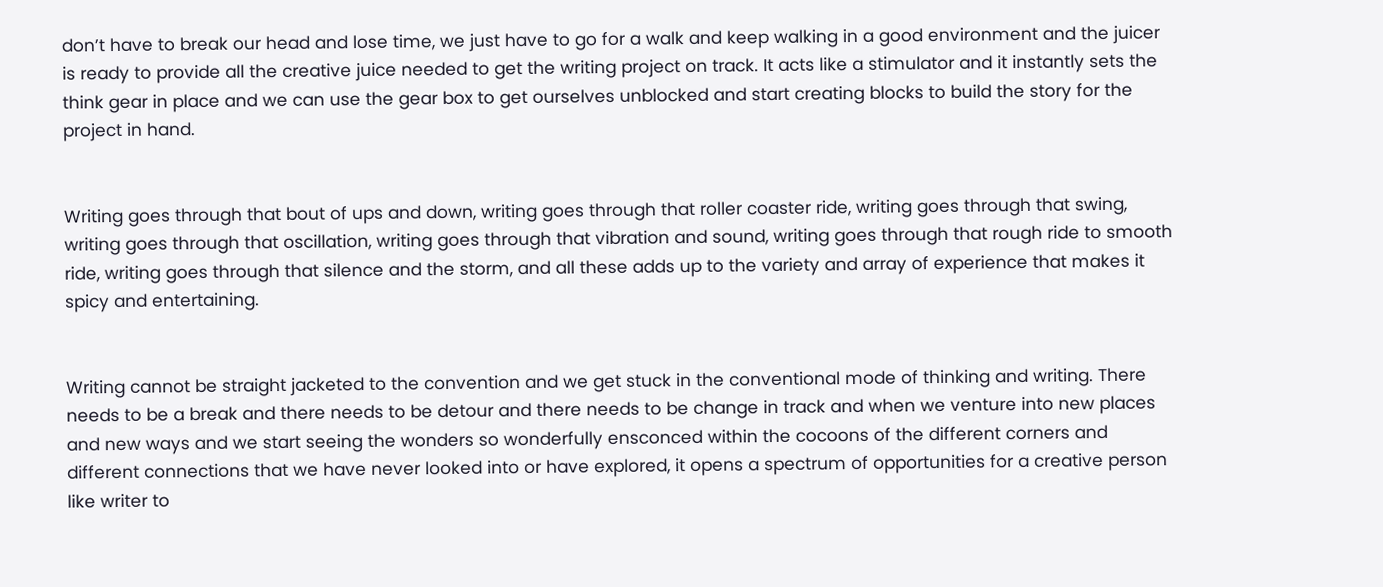don’t have to break our head and lose time, we just have to go for a walk and keep walking in a good environment and the juicer is ready to provide all the creative juice needed to get the writing project on track. It acts like a stimulator and it instantly sets the think gear in place and we can use the gear box to get ourselves unblocked and start creating blocks to build the story for the project in hand.


Writing goes through that bout of ups and down, writing goes through that roller coaster ride, writing goes through that swing, writing goes through that oscillation, writing goes through that vibration and sound, writing goes through that rough ride to smooth ride, writing goes through that silence and the storm, and all these adds up to the variety and array of experience that makes it spicy and entertaining.


Writing cannot be straight jacketed to the convention and we get stuck in the conventional mode of thinking and writing. There needs to be a break and there needs to be detour and there needs to be change in track and when we venture into new places and new ways and we start seeing the wonders so wonderfully ensconced within the cocoons of the different corners and different connections that we have never looked into or have explored, it opens a spectrum of opportunities for a creative person like writer to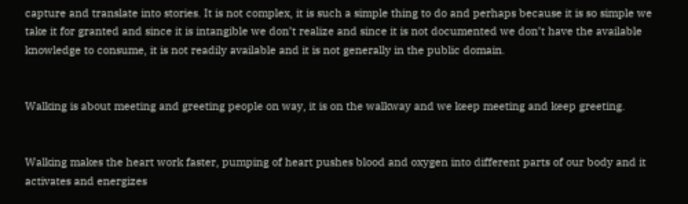capture and translate into stories. It is not complex, it is such a simple thing to do and perhaps because it is so simple we take it for granted and since it is intangible we don’t realize and since it is not documented we don’t have the available knowledge to consume, it is not readily available and it is not generally in the public domain.


Walking is about meeting and greeting people on way, it is on the walkway and we keep meeting and keep greeting.


Walking makes the heart work faster, pumping of heart pushes blood and oxygen into different parts of our body and it activates and energizes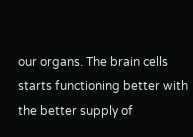our organs. The brain cells starts functioning better with the better supply of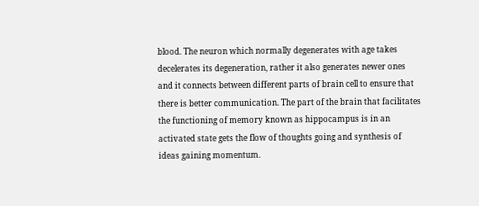blood. The neuron which normally degenerates with age takes decelerates its degeneration, rather it also generates newer ones and it connects between different parts of brain cell to ensure that there is better communication. The part of the brain that facilitates the functioning of memory known as hippocampus is in an activated state gets the flow of thoughts going and synthesis of ideas gaining momentum.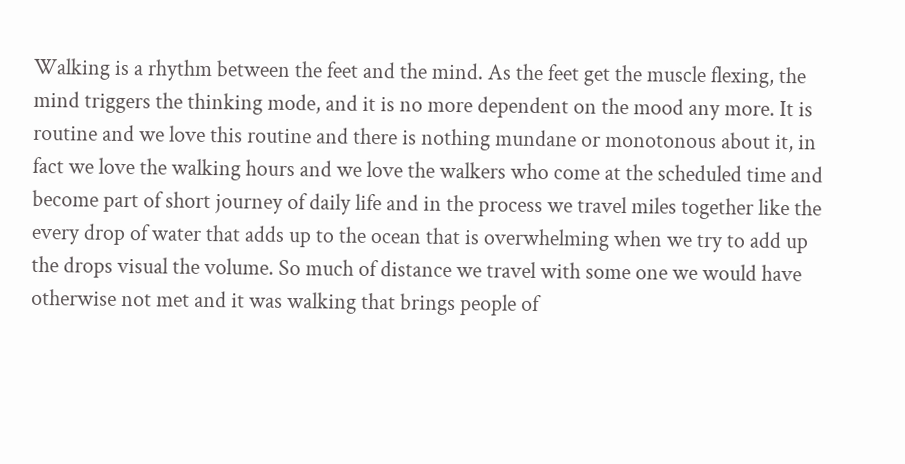Walking is a rhythm between the feet and the mind. As the feet get the muscle flexing, the mind triggers the thinking mode, and it is no more dependent on the mood any more. It is routine and we love this routine and there is nothing mundane or monotonous about it, in fact we love the walking hours and we love the walkers who come at the scheduled time and become part of short journey of daily life and in the process we travel miles together like the every drop of water that adds up to the ocean that is overwhelming when we try to add up the drops visual the volume. So much of distance we travel with some one we would have otherwise not met and it was walking that brings people of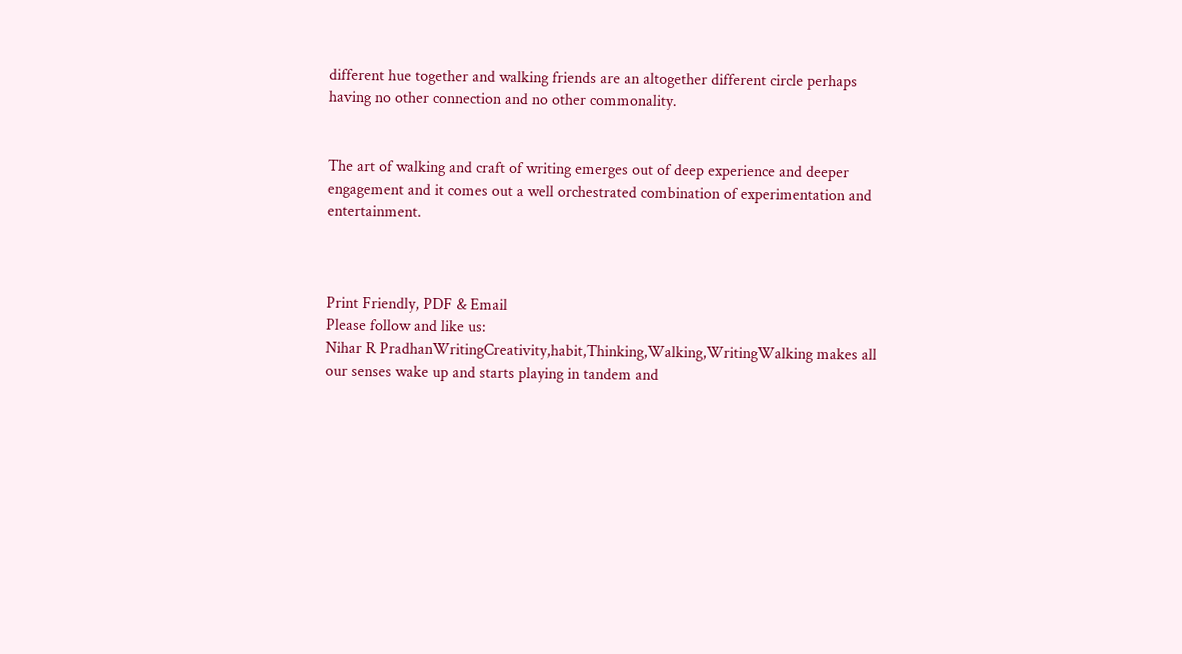different hue together and walking friends are an altogether different circle perhaps having no other connection and no other commonality.


The art of walking and craft of writing emerges out of deep experience and deeper engagement and it comes out a well orchestrated combination of experimentation and entertainment.



Print Friendly, PDF & Email
Please follow and like us:
Nihar R PradhanWritingCreativity,habit,Thinking,Walking,WritingWalking makes all our senses wake up and starts playing in tandem and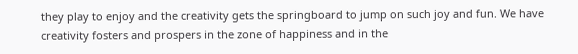they play to enjoy and the creativity gets the springboard to jump on such joy and fun. We have creativity fosters and prospers in the zone of happiness and in the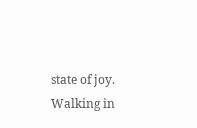state of joy.   Walking in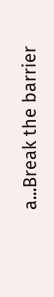a...Break the barrier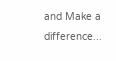and Make a difference...